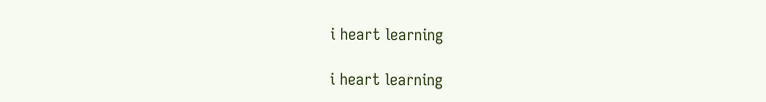i heart learning

i heart learning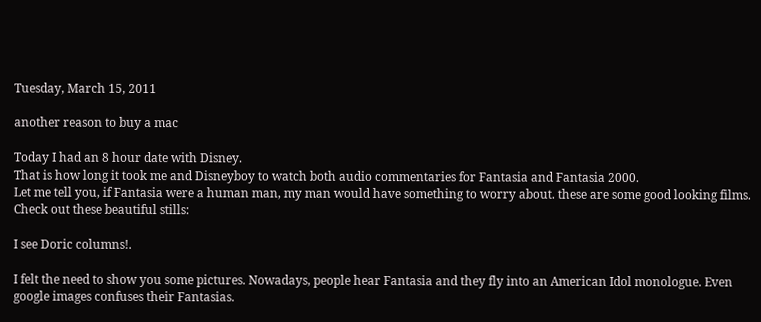Tuesday, March 15, 2011

another reason to buy a mac

Today I had an 8 hour date with Disney.
That is how long it took me and Disneyboy to watch both audio commentaries for Fantasia and Fantasia 2000.
Let me tell you, if Fantasia were a human man, my man would have something to worry about. these are some good looking films. Check out these beautiful stills:

I see Doric columns!.

I felt the need to show you some pictures. Nowadays, people hear Fantasia and they fly into an American Idol monologue. Even google images confuses their Fantasias.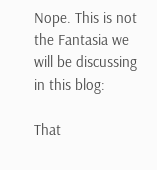Nope. This is not the Fantasia we will be discussing in this blog:

That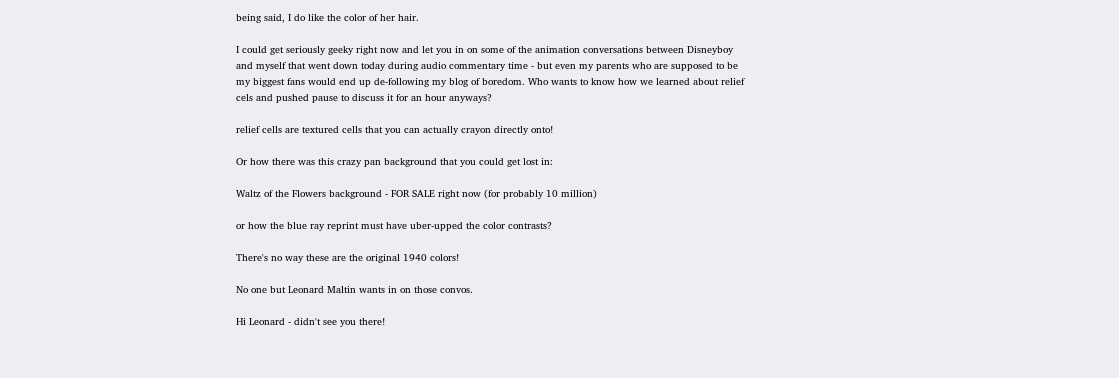being said, I do like the color of her hair.

I could get seriously geeky right now and let you in on some of the animation conversations between Disneyboy and myself that went down today during audio commentary time - but even my parents who are supposed to be my biggest fans would end up de-following my blog of boredom. Who wants to know how we learned about relief cels and pushed pause to discuss it for an hour anyways?

relief cells are textured cells that you can actually crayon directly onto!

Or how there was this crazy pan background that you could get lost in:

Waltz of the Flowers background - FOR SALE right now (for probably 10 million)

or how the blue ray reprint must have uber-upped the color contrasts?

There's no way these are the original 1940 colors!

No one but Leonard Maltin wants in on those convos.

Hi Leonard - didn't see you there!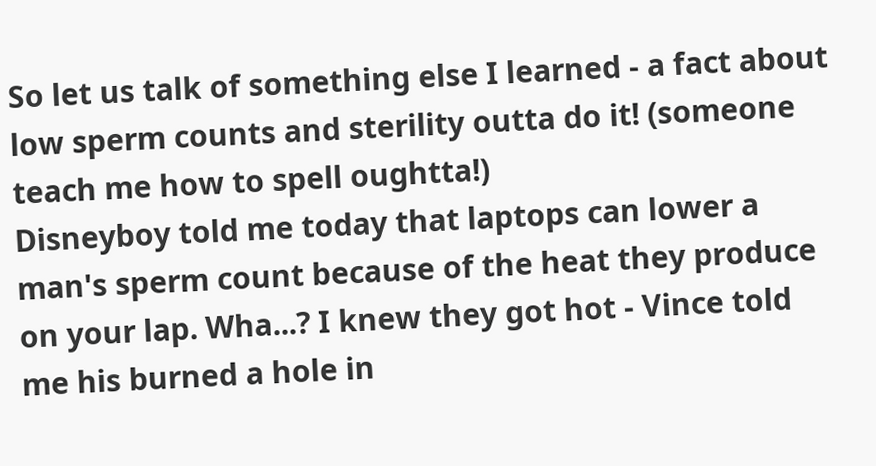So let us talk of something else I learned - a fact about low sperm counts and sterility outta do it! (someone teach me how to spell oughtta!)
Disneyboy told me today that laptops can lower a man's sperm count because of the heat they produce on your lap. Wha...? I knew they got hot - Vince told me his burned a hole in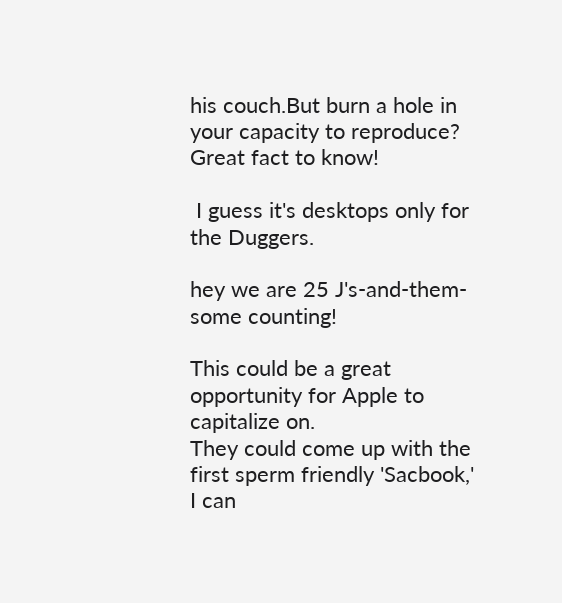his couch.But burn a hole in your capacity to reproduce? Great fact to know!

 I guess it's desktops only for the Duggers.

hey we are 25 J's-and-them-some counting!

This could be a great opportunity for Apple to capitalize on.
They could come up with the first sperm friendly 'Sacbook,' I can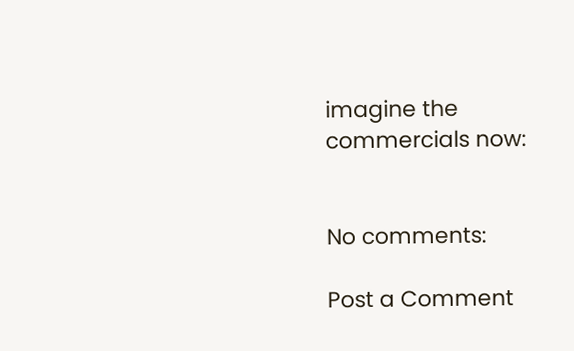imagine the commercials now:


No comments:

Post a Comment